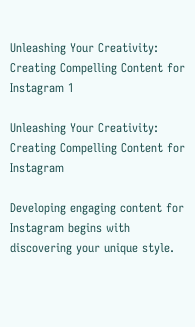Unleashing Your Creativity: Creating Compelling Content for Instagram 1

Unleashing Your Creativity: Creating Compelling Content for Instagram

Developing engaging content for Instagram begins with discovering your unique style.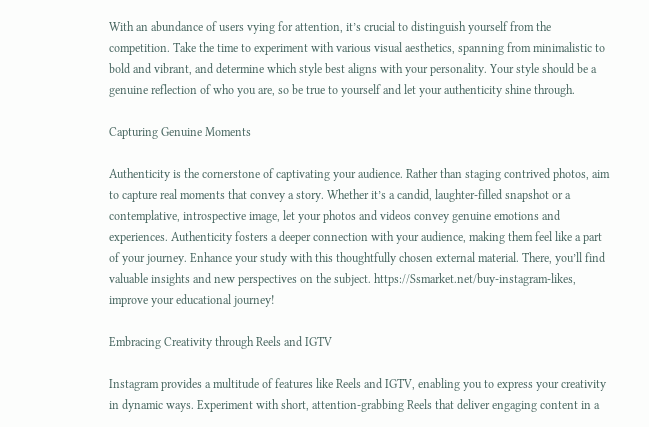With an abundance of users vying for attention, it’s crucial to distinguish yourself from the competition. Take the time to experiment with various visual aesthetics, spanning from minimalistic to bold and vibrant, and determine which style best aligns with your personality. Your style should be a genuine reflection of who you are, so be true to yourself and let your authenticity shine through.

Capturing Genuine Moments

Authenticity is the cornerstone of captivating your audience. Rather than staging contrived photos, aim to capture real moments that convey a story. Whether it’s a candid, laughter-filled snapshot or a contemplative, introspective image, let your photos and videos convey genuine emotions and experiences. Authenticity fosters a deeper connection with your audience, making them feel like a part of your journey. Enhance your study with this thoughtfully chosen external material. There, you’ll find valuable insights and new perspectives on the subject. https://Ssmarket.net/buy-instagram-likes, improve your educational journey!

Embracing Creativity through Reels and IGTV

Instagram provides a multitude of features like Reels and IGTV, enabling you to express your creativity in dynamic ways. Experiment with short, attention-grabbing Reels that deliver engaging content in a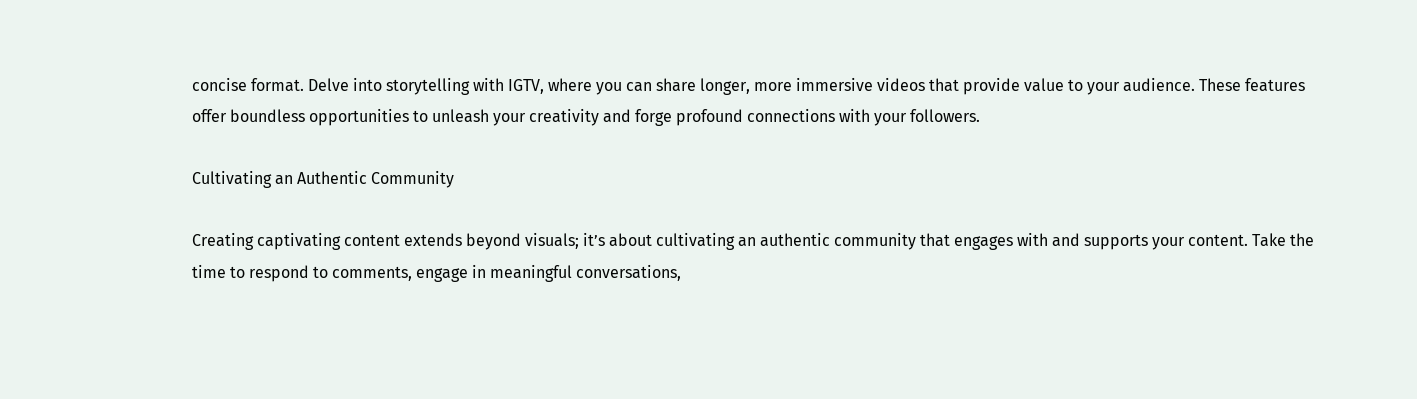concise format. Delve into storytelling with IGTV, where you can share longer, more immersive videos that provide value to your audience. These features offer boundless opportunities to unleash your creativity and forge profound connections with your followers.

Cultivating an Authentic Community

Creating captivating content extends beyond visuals; it’s about cultivating an authentic community that engages with and supports your content. Take the time to respond to comments, engage in meaningful conversations,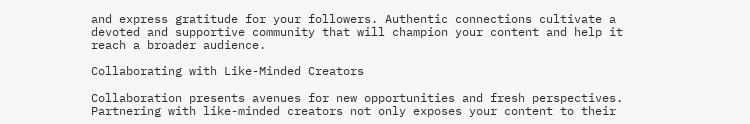and express gratitude for your followers. Authentic connections cultivate a devoted and supportive community that will champion your content and help it reach a broader audience.

Collaborating with Like-Minded Creators

Collaboration presents avenues for new opportunities and fresh perspectives. Partnering with like-minded creators not only exposes your content to their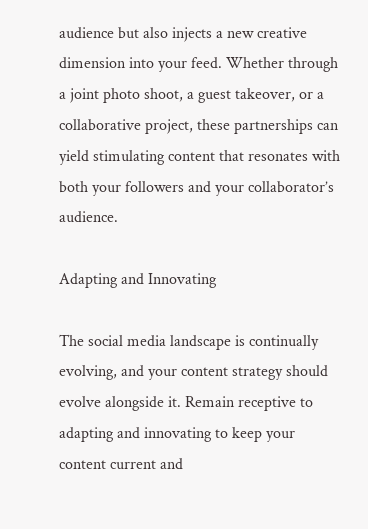audience but also injects a new creative dimension into your feed. Whether through a joint photo shoot, a guest takeover, or a collaborative project, these partnerships can yield stimulating content that resonates with both your followers and your collaborator’s audience.

Adapting and Innovating

The social media landscape is continually evolving, and your content strategy should evolve alongside it. Remain receptive to adapting and innovating to keep your content current and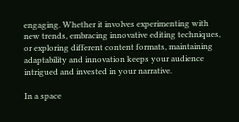engaging. Whether it involves experimenting with new trends, embracing innovative editing techniques, or exploring different content formats, maintaining adaptability and innovation keeps your audience intrigued and invested in your narrative.

In a space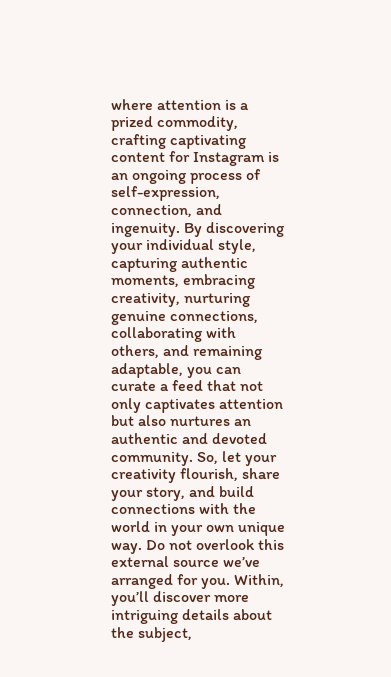where attention is a prized commodity, crafting captivating content for Instagram is an ongoing process of self-expression, connection, and ingenuity. By discovering your individual style, capturing authentic moments, embracing creativity, nurturing genuine connections, collaborating with others, and remaining adaptable, you can curate a feed that not only captivates attention but also nurtures an authentic and devoted community. So, let your creativity flourish, share your story, and build connections with the world in your own unique way. Do not overlook this external source we’ve arranged for you. Within, you’ll discover more intriguing details about the subject,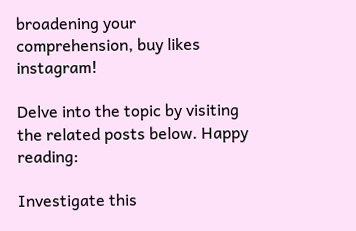broadening your comprehension, buy likes instagram!

Delve into the topic by visiting the related posts below. Happy reading:

Investigate this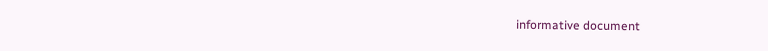informative document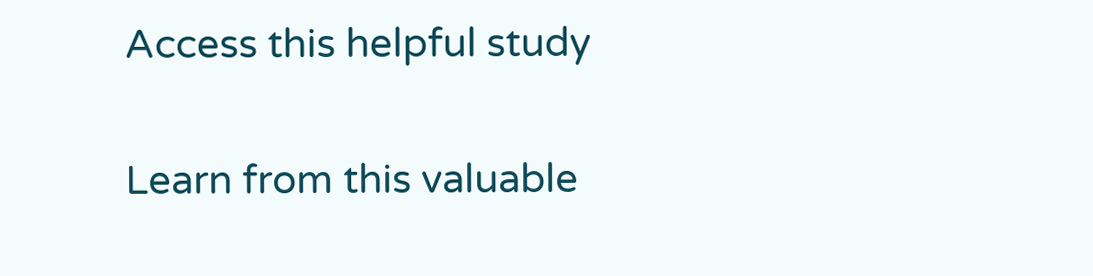Access this helpful study

Learn from this valuable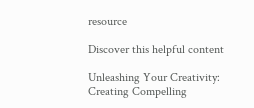resource

Discover this helpful content

Unleashing Your Creativity: Creating Compelling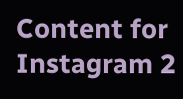Content for Instagram 2